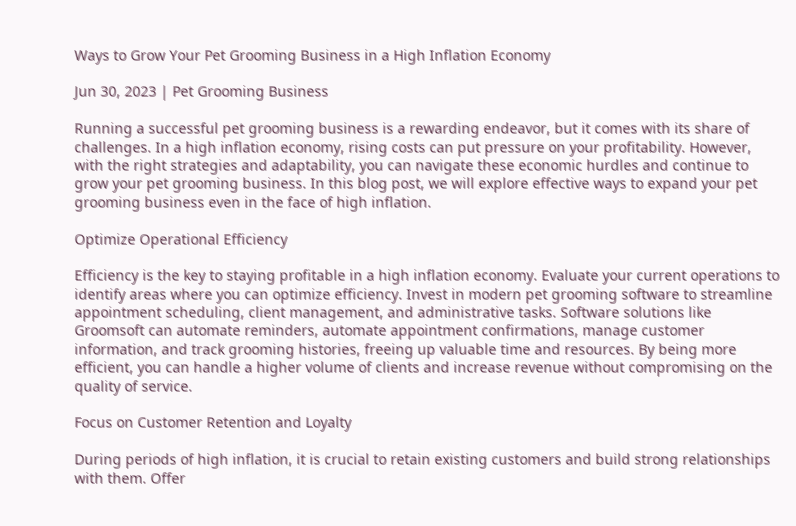Ways to Grow Your Pet Grooming Business in a High Inflation Economy

Jun 30, 2023 | Pet Grooming Business

Running a successful pet grooming business is a rewarding endeavor, but it comes with its share of challenges. In a high inflation economy, rising costs can put pressure on your profitability. However, with the right strategies and adaptability, you can navigate these economic hurdles and continue to grow your pet grooming business. In this blog post, we will explore effective ways to expand your pet grooming business even in the face of high inflation.

Optimize Operational Efficiency

Efficiency is the key to staying profitable in a high inflation economy. Evaluate your current operations to identify areas where you can optimize efficiency. Invest in modern pet grooming software to streamline appointment scheduling, client management, and administrative tasks. Software solutions like Groomsoft can automate reminders, automate appointment confirmations, manage customer information, and track grooming histories, freeing up valuable time and resources. By being more efficient, you can handle a higher volume of clients and increase revenue without compromising on the quality of service.

Focus on Customer Retention and Loyalty

During periods of high inflation, it is crucial to retain existing customers and build strong relationships with them. Offer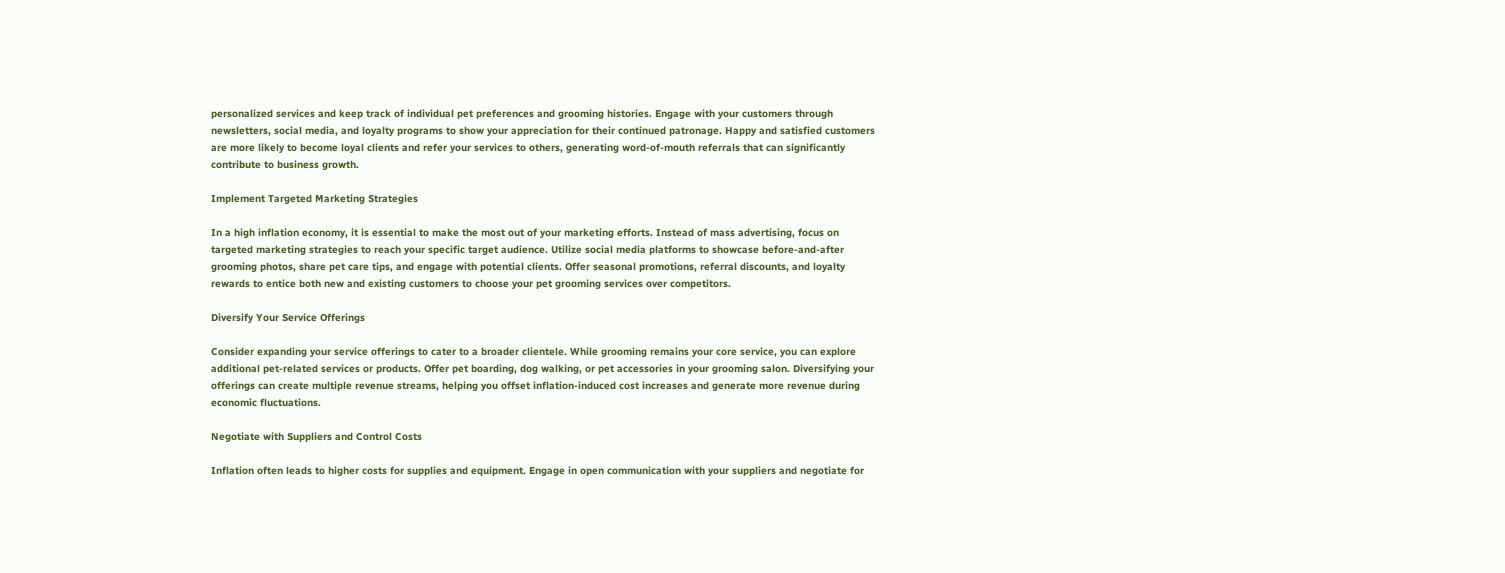personalized services and keep track of individual pet preferences and grooming histories. Engage with your customers through newsletters, social media, and loyalty programs to show your appreciation for their continued patronage. Happy and satisfied customers are more likely to become loyal clients and refer your services to others, generating word-of-mouth referrals that can significantly contribute to business growth.

Implement Targeted Marketing Strategies

In a high inflation economy, it is essential to make the most out of your marketing efforts. Instead of mass advertising, focus on targeted marketing strategies to reach your specific target audience. Utilize social media platforms to showcase before-and-after grooming photos, share pet care tips, and engage with potential clients. Offer seasonal promotions, referral discounts, and loyalty rewards to entice both new and existing customers to choose your pet grooming services over competitors.

Diversify Your Service Offerings

Consider expanding your service offerings to cater to a broader clientele. While grooming remains your core service, you can explore additional pet-related services or products. Offer pet boarding, dog walking, or pet accessories in your grooming salon. Diversifying your offerings can create multiple revenue streams, helping you offset inflation-induced cost increases and generate more revenue during economic fluctuations.

Negotiate with Suppliers and Control Costs

Inflation often leads to higher costs for supplies and equipment. Engage in open communication with your suppliers and negotiate for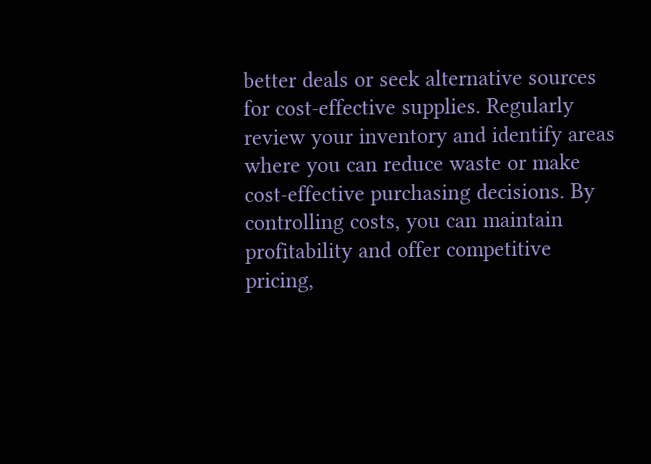better deals or seek alternative sources for cost-effective supplies. Regularly review your inventory and identify areas where you can reduce waste or make cost-effective purchasing decisions. By controlling costs, you can maintain profitability and offer competitive pricing,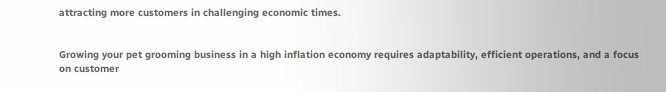attracting more customers in challenging economic times.


Growing your pet grooming business in a high inflation economy requires adaptability, efficient operations, and a focus on customer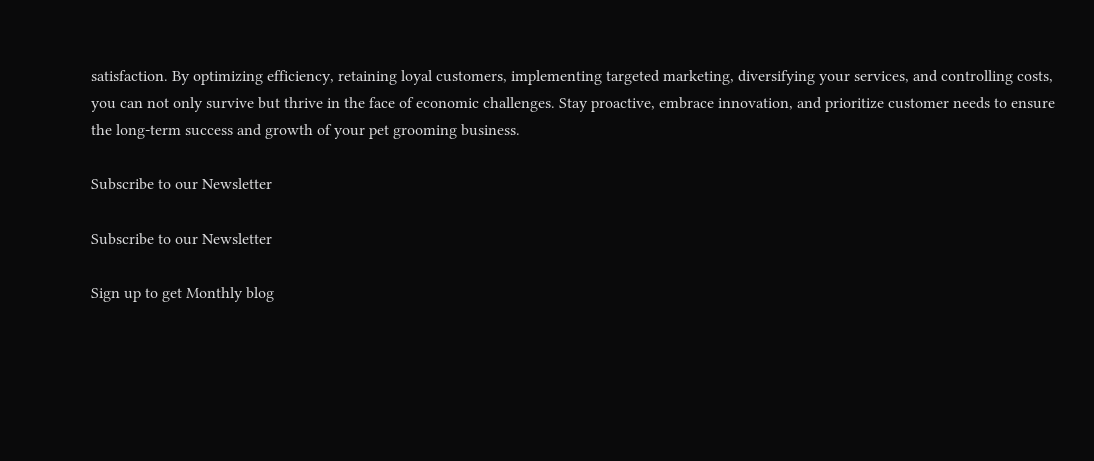satisfaction. By optimizing efficiency, retaining loyal customers, implementing targeted marketing, diversifying your services, and controlling costs, you can not only survive but thrive in the face of economic challenges. Stay proactive, embrace innovation, and prioritize customer needs to ensure the long-term success and growth of your pet grooming business.

Subscribe to our Newsletter

Subscribe to our Newsletter

Sign up to get Monthly blog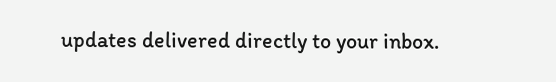updates delivered directly to your inbox.